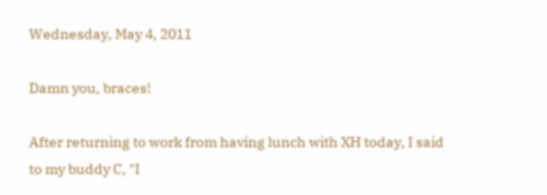Wednesday, May 4, 2011

Damn you, braces!

After returning to work from having lunch with XH today, I said to my buddy C, "I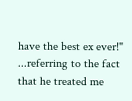have the best ex ever!" ...referring to the fact that he treated me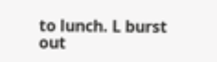to lunch. L burst out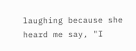laughing because she heard me say, "I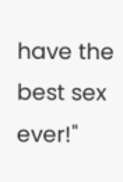have the best sex ever!"